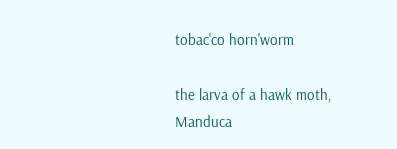tobac'co horn'worm

the larva of a hawk moth, Manduca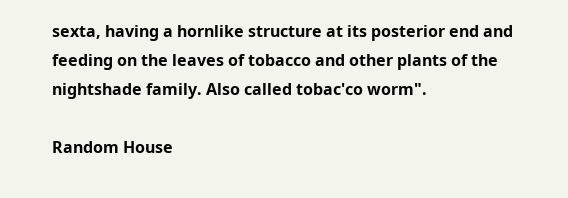sexta, having a hornlike structure at its posterior end and feeding on the leaves of tobacco and other plants of the nightshade family. Also called tobac'co worm".

Random House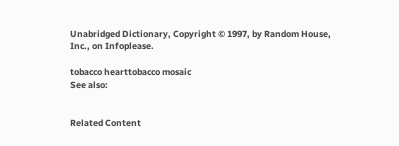Unabridged Dictionary, Copyright © 1997, by Random House, Inc., on Infoplease.

tobacco hearttobacco mosaic
See also:


Related Content